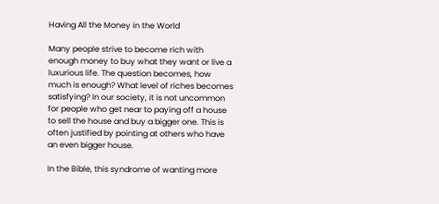Having All the Money in the World

Many people strive to become rich with enough money to buy what they want or live a luxurious life. The question becomes, how much is enough? What level of riches becomes satisfying? In our society, it is not uncommon for people who get near to paying off a house to sell the house and buy a bigger one. This is often justified by pointing at others who have an even bigger house.

In the Bible, this syndrome of wanting more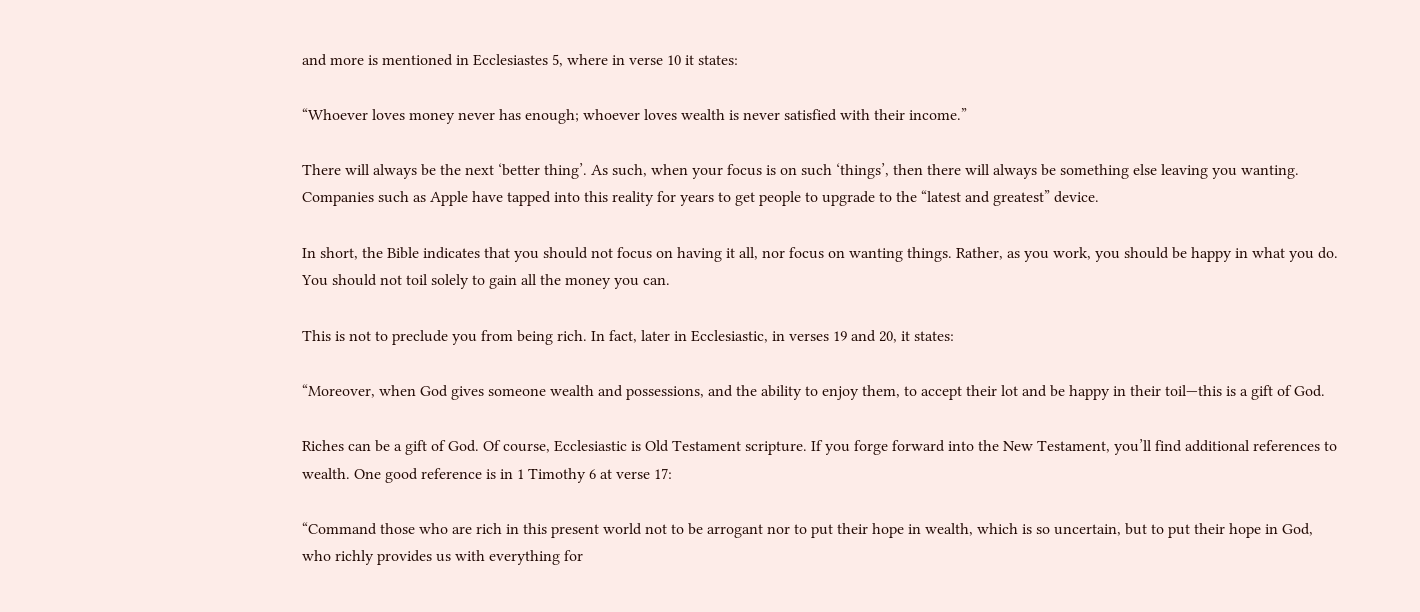and more is mentioned in Ecclesiastes 5, where in verse 10 it states:

“Whoever loves money never has enough; whoever loves wealth is never satisfied with their income.”

There will always be the next ‘better thing’. As such, when your focus is on such ‘things’, then there will always be something else leaving you wanting. Companies such as Apple have tapped into this reality for years to get people to upgrade to the “latest and greatest” device.

In short, the Bible indicates that you should not focus on having it all, nor focus on wanting things. Rather, as you work, you should be happy in what you do. You should not toil solely to gain all the money you can.

This is not to preclude you from being rich. In fact, later in Ecclesiastic, in verses 19 and 20, it states:

“Moreover, when God gives someone wealth and possessions, and the ability to enjoy them, to accept their lot and be happy in their toil—this is a gift of God.

Riches can be a gift of God. Of course, Ecclesiastic is Old Testament scripture. If you forge forward into the New Testament, you’ll find additional references to wealth. One good reference is in 1 Timothy 6 at verse 17:

“Command those who are rich in this present world not to be arrogant nor to put their hope in wealth, which is so uncertain, but to put their hope in God, who richly provides us with everything for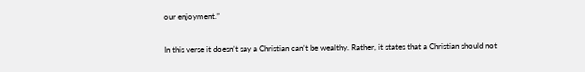our enjoyment.”

In this verse it doesn’t say a Christian can’t be wealthy. Rather, it states that a Christian should not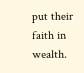put their faith in wealth.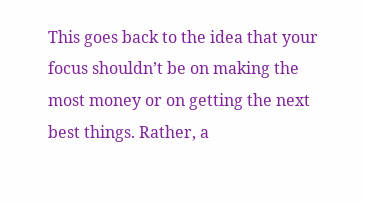This goes back to the idea that your focus shouldn’t be on making the most money or on getting the next best things. Rather, a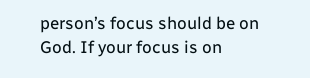person’s focus should be on God. If your focus is on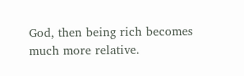God, then being rich becomes much more relative.